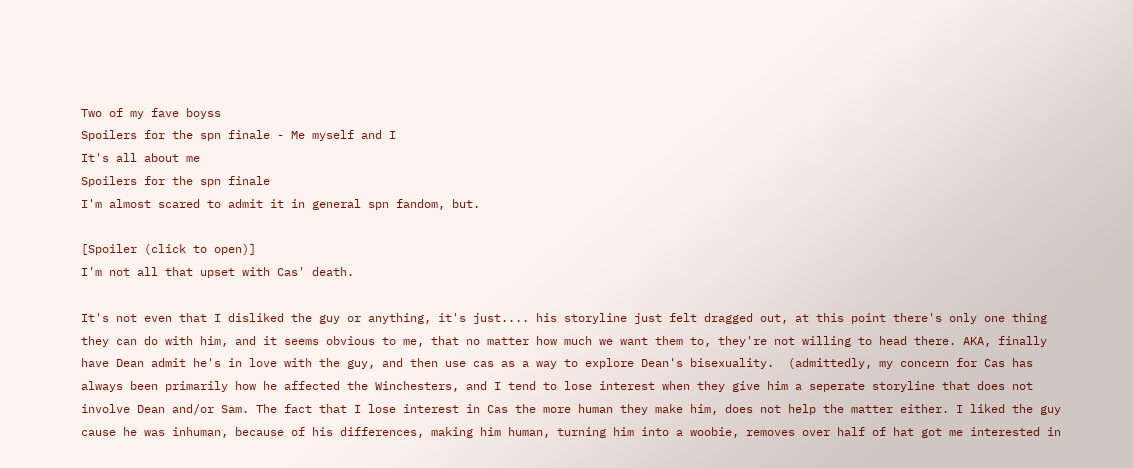Two of my fave boyss
Spoilers for the spn finale - Me myself and I
It's all about me
Spoilers for the spn finale
I'm almost scared to admit it in general spn fandom, but.

[Spoiler (click to open)]
I'm not all that upset with Cas' death.

It's not even that I disliked the guy or anything, it's just.... his storyline just felt dragged out, at this point there's only one thing they can do with him, and it seems obvious to me, that no matter how much we want them to, they're not willing to head there. AKA, finally have Dean admit he's in love with the guy, and then use cas as a way to explore Dean's bisexuality.  (admittedly, my concern for Cas has always been primarily how he affected the Winchesters, and I tend to lose interest when they give him a seperate storyline that does not involve Dean and/or Sam. The fact that I lose interest in Cas the more human they make him, does not help the matter either. I liked the guy cause he was inhuman, because of his differences, making him human, turning him into a woobie, removes over half of hat got me interested in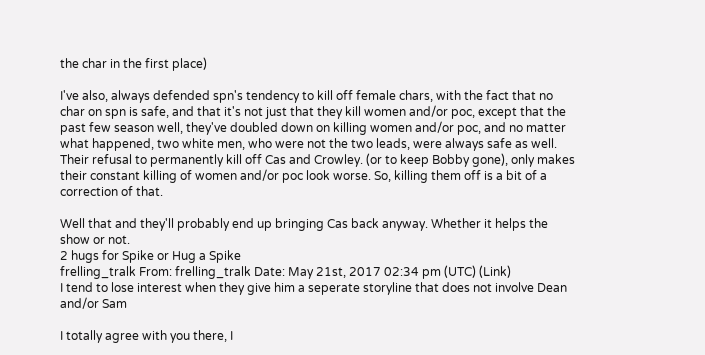the char in the first place)

I've also, always defended spn's tendency to kill off female chars, with the fact that no char on spn is safe, and that it's not just that they kill women and/or poc, except that the past few season well, they've doubled down on killing women and/or poc, and no matter what happened, two white men, who were not the two leads, were always safe as well. Their refusal to permanently kill off Cas and Crowley. (or to keep Bobby gone), only makes their constant killing of women and/or poc look worse. So, killing them off is a bit of a correction of that.

Well that and they'll probably end up bringing Cas back anyway. Whether it helps the show or not.
2 hugs for Spike or Hug a Spike
frelling_tralk From: frelling_tralk Date: May 21st, 2017 02:34 pm (UTC) (Link)
I tend to lose interest when they give him a seperate storyline that does not involve Dean and/or Sam

I totally agree with you there, I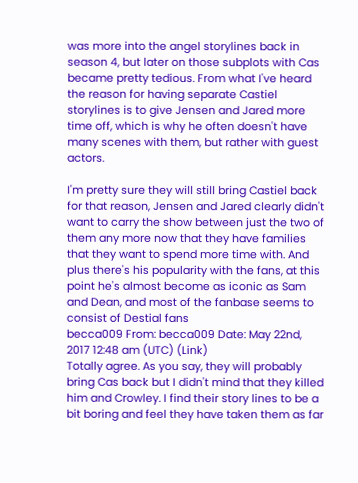was more into the angel storylines back in season 4, but later on those subplots with Cas became pretty tedious. From what I've heard the reason for having separate Castiel storylines is to give Jensen and Jared more time off, which is why he often doesn't have many scenes with them, but rather with guest actors.

I'm pretty sure they will still bring Castiel back for that reason, Jensen and Jared clearly didn't want to carry the show between just the two of them any more now that they have families that they want to spend more time with. And plus there's his popularity with the fans, at this point he's almost become as iconic as Sam and Dean, and most of the fanbase seems to consist of Destial fans
becca009 From: becca009 Date: May 22nd, 2017 12:48 am (UTC) (Link)
Totally agree. As you say, they will probably bring Cas back but I didn't mind that they killed him and Crowley. I find their story lines to be a bit boring and feel they have taken them as far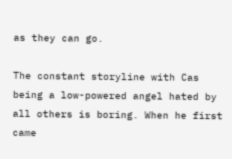as they can go.

The constant storyline with Cas being a low-powered angel hated by all others is boring. When he first came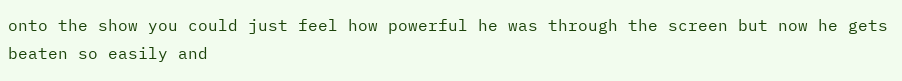onto the show you could just feel how powerful he was through the screen but now he gets beaten so easily and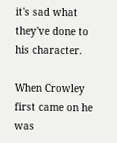it's sad what they've done to his character.

When Crowley first came on he was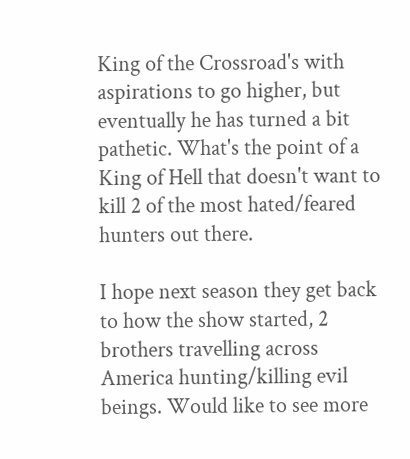King of the Crossroad's with aspirations to go higher, but eventually he has turned a bit pathetic. What's the point of a King of Hell that doesn't want to kill 2 of the most hated/feared hunters out there.

I hope next season they get back to how the show started, 2 brothers travelling across America hunting/killing evil beings. Would like to see more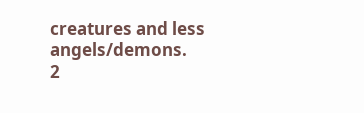creatures and less angels/demons.
2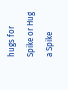hugs for Spike or Hug a Spike